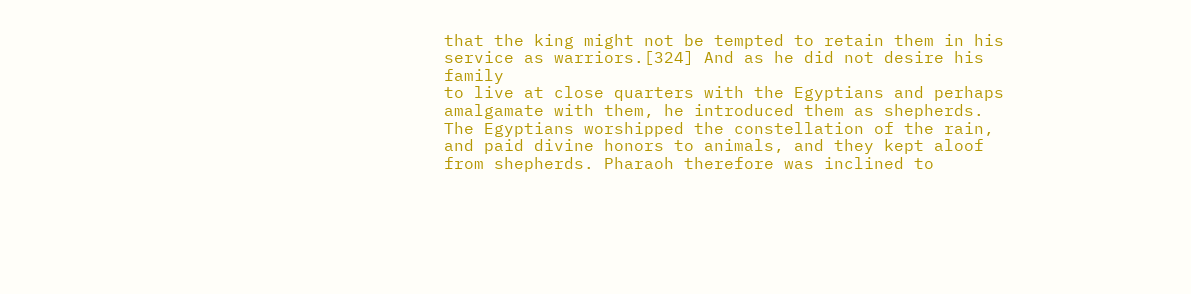that the king might not be tempted to retain them in his
service as warriors.[324] And as he did not desire his family
to live at close quarters with the Egyptians and perhaps
amalgamate with them, he introduced them as shepherds.
The Egyptians worshipped the constellation of the rain,
and paid divine honors to animals, and they kept aloof
from shepherds. Pharaoh therefore was inclined to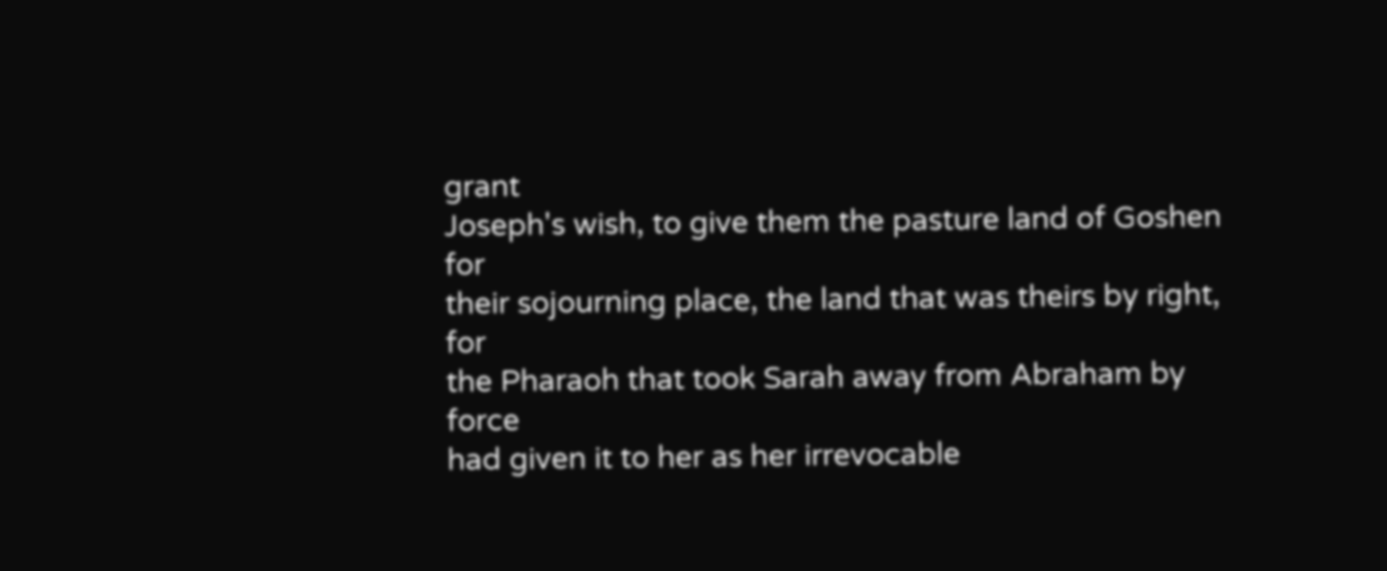grant
Joseph's wish, to give them the pasture land of Goshen for
their sojourning place, the land that was theirs by right, for
the Pharaoh that took Sarah away from Abraham by force
had given it to her as her irrevocable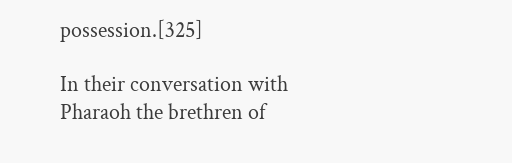possession.[325]

In their conversation with Pharaoh the brethren of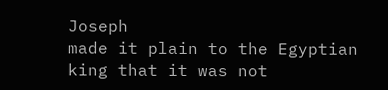Joseph
made it plain to the Egyptian king that it was not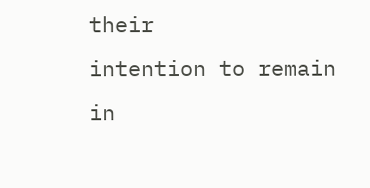their
intention to remain in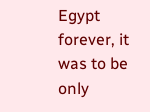Egypt forever, it was to be only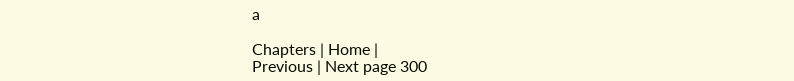a

Chapters | Home |
Previous | Next page 300